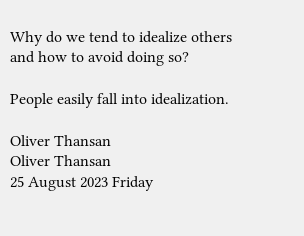Why do we tend to idealize others and how to avoid doing so?

People easily fall into idealization.

Oliver Thansan
Oliver Thansan
25 August 2023 Friday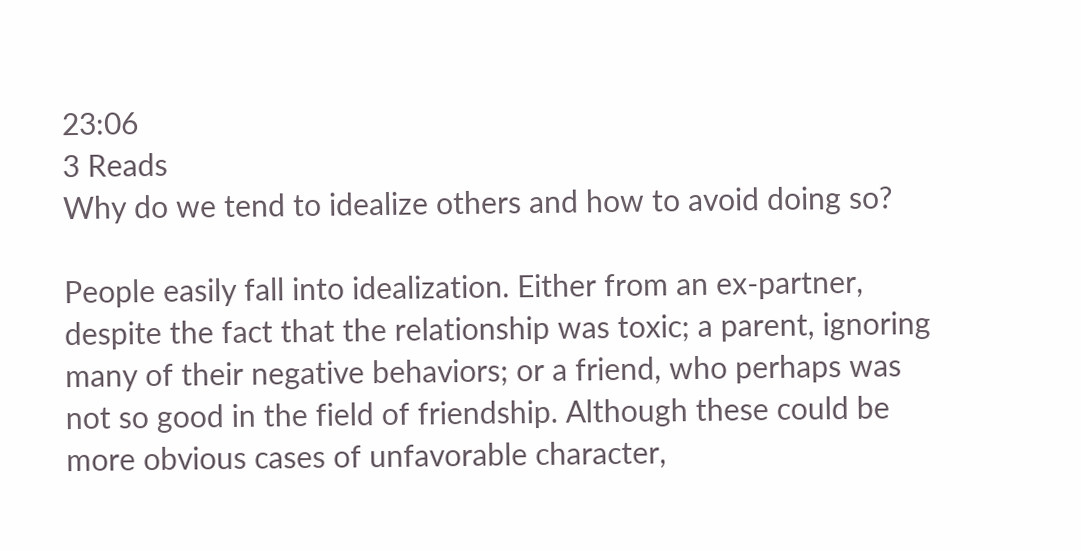23:06
3 Reads
Why do we tend to idealize others and how to avoid doing so?

People easily fall into idealization. Either from an ex-partner, despite the fact that the relationship was toxic; a parent, ignoring many of their negative behaviors; or a friend, who perhaps was not so good in the field of friendship. Although these could be more obvious cases of unfavorable character,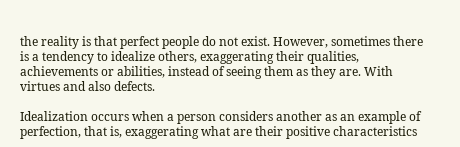the reality is that perfect people do not exist. However, sometimes there is a tendency to idealize others, exaggerating their qualities, achievements or abilities, instead of seeing them as they are. With virtues and also defects.

Idealization occurs when a person considers another as an example of perfection, that is, exaggerating what are their positive characteristics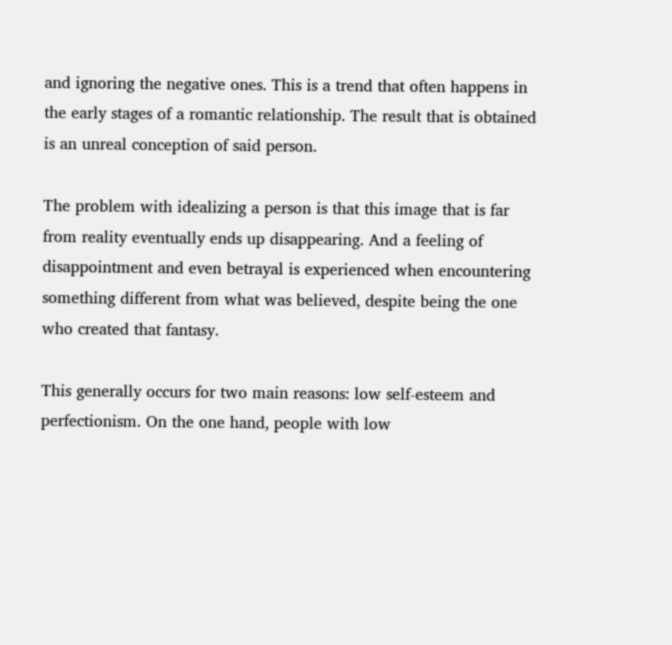and ignoring the negative ones. This is a trend that often happens in the early stages of a romantic relationship. The result that is obtained is an unreal conception of said person.

The problem with idealizing a person is that this image that is far from reality eventually ends up disappearing. And a feeling of disappointment and even betrayal is experienced when encountering something different from what was believed, despite being the one who created that fantasy.

This generally occurs for two main reasons: low self-esteem and perfectionism. On the one hand, people with low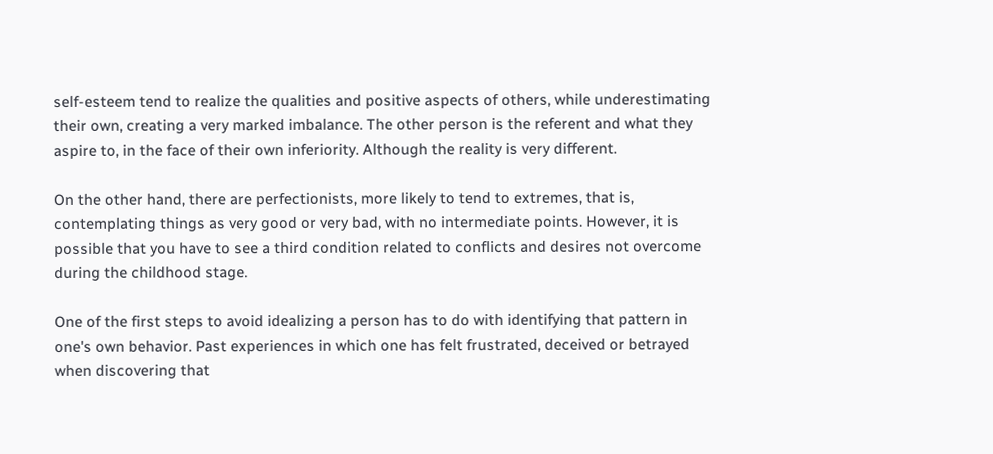self-esteem tend to realize the qualities and positive aspects of others, while underestimating their own, creating a very marked imbalance. The other person is the referent and what they aspire to, in the face of their own inferiority. Although the reality is very different.

On the other hand, there are perfectionists, more likely to tend to extremes, that is, contemplating things as very good or very bad, with no intermediate points. However, it is possible that you have to see a third condition related to conflicts and desires not overcome during the childhood stage.

One of the first steps to avoid idealizing a person has to do with identifying that pattern in one's own behavior. Past experiences in which one has felt frustrated, deceived or betrayed when discovering that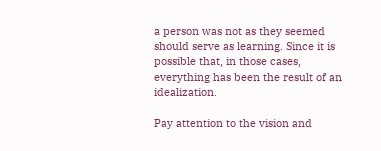a person was not as they seemed should serve as learning. Since it is possible that, in those cases, everything has been the result of an idealization.

Pay attention to the vision and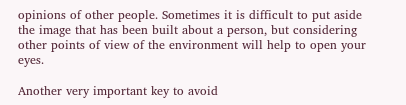opinions of other people. Sometimes it is difficult to put aside the image that has been built about a person, but considering other points of view of the environment will help to open your eyes.

Another very important key to avoid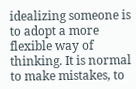idealizing someone is to adopt a more flexible way of thinking. It is normal to make mistakes, to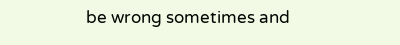be wrong sometimes and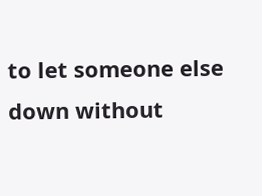to let someone else down without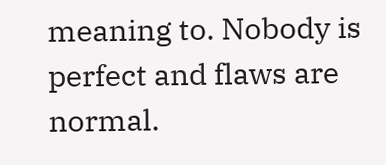meaning to. Nobody is perfect and flaws are normal.